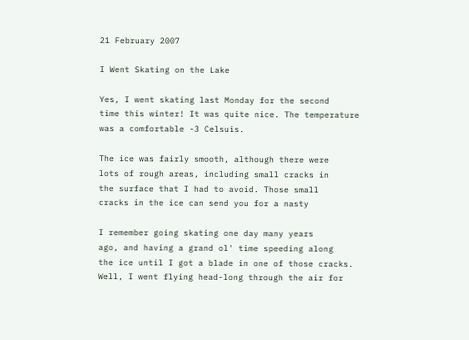21 February 2007

I Went Skating on the Lake

Yes, I went skating last Monday for the second
time this winter! It was quite nice. The temperature
was a comfortable -3 Celsuis.

The ice was fairly smooth, although there were
lots of rough areas, including small cracks in
the surface that I had to avoid. Those small
cracks in the ice can send you for a nasty

I remember going skating one day many years
ago, and having a grand ol' time speeding along
the ice until I got a blade in one of those cracks.
Well, I went flying head-long through the air for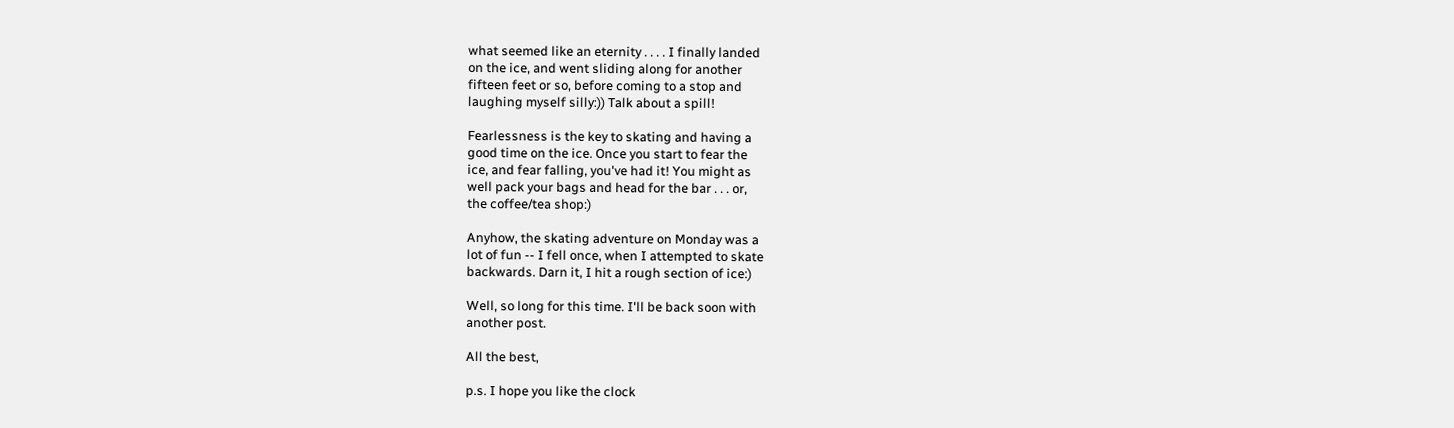what seemed like an eternity . . . . I finally landed
on the ice, and went sliding along for another
fifteen feet or so, before coming to a stop and
laughing myself silly:)) Talk about a spill!

Fearlessness is the key to skating and having a
good time on the ice. Once you start to fear the
ice, and fear falling, you've had it! You might as
well pack your bags and head for the bar . . . or,
the coffee/tea shop:)

Anyhow, the skating adventure on Monday was a
lot of fun -- I fell once, when I attempted to skate
backwards. Darn it, I hit a rough section of ice:)

Well, so long for this time. I'll be back soon with
another post.

All the best,

p.s. I hope you like the clock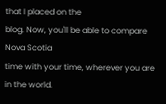that I placed on the
blog. Now, you'll be able to compare Nova Scotia
time with your time, wherever you are in the world.